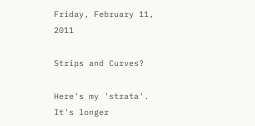Friday, February 11, 2011

Strips and Curves?

Here's my 'strata'.  It's longer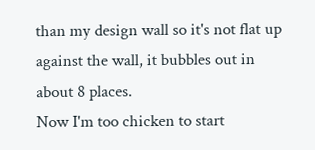than my design wall so it's not flat up against the wall, it bubbles out in about 8 places.
Now I'm too chicken to start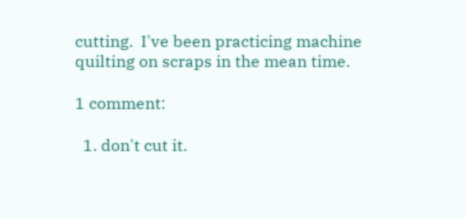cutting.  I've been practicing machine quilting on scraps in the mean time.

1 comment:

  1. don't cut it.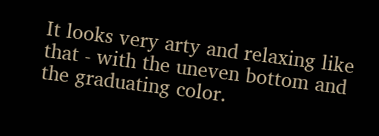It looks very arty and relaxing like that - with the uneven bottom and the graduating color.